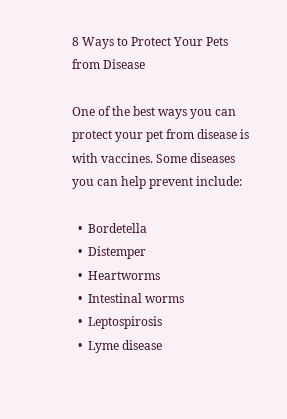8 Ways to Protect Your Pets from Disease

One of the best ways you can protect your pet from disease is with vaccines. Some diseases you can help prevent include:

  •  Bordetella
  •  Distemper
  •  Heartworms
  •  Intestinal worms
  •  Leptospirosis
  •  Lyme disease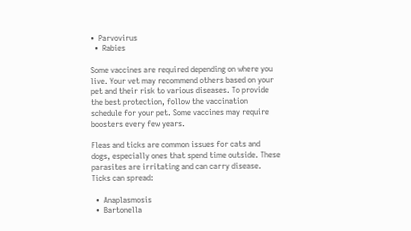•  Parvovirus
  •  Rabies

Some vaccines are required depending on where you live. Your vet may recommend others based on your pet and their risk to various diseases. To provide the best protection, follow the vaccination schedule for your pet. Some vaccines may require boosters every few years.

Fleas and ticks are common issues for cats and dogs, especially ones that spend time outside. These parasites are irritating and can carry disease. Ticks can spread:

  •  Anaplasmosis
  •  Bartonella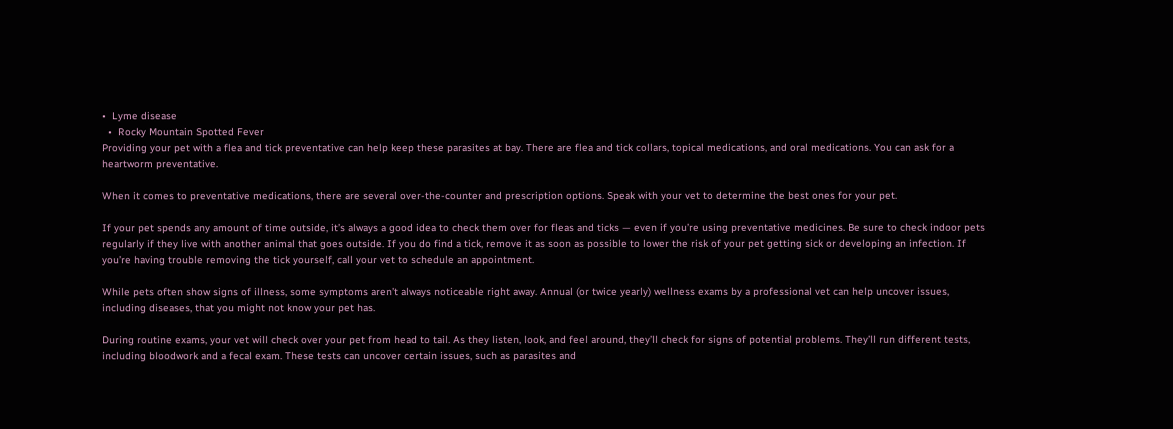•  Lyme disease
  •  Rocky Mountain Spotted Fever
Providing your pet with a flea and tick preventative can help keep these parasites at bay. There are flea and tick collars, topical medications, and oral medications. You can ask for a heartworm preventative.

When it comes to preventative medications, there are several over-the-counter and prescription options. Speak with your vet to determine the best ones for your pet.

If your pet spends any amount of time outside, it’s always a good idea to check them over for fleas and ticks — even if you’re using preventative medicines. Be sure to check indoor pets regularly if they live with another animal that goes outside. If you do find a tick, remove it as soon as possible to lower the risk of your pet getting sick or developing an infection. If you’re having trouble removing the tick yourself, call your vet to schedule an appointment.

While pets often show signs of illness, some symptoms aren’t always noticeable right away. Annual (or twice yearly) wellness exams by a professional vet can help uncover issues, including diseases, that you might not know your pet has.

During routine exams, your vet will check over your pet from head to tail. As they listen, look, and feel around, they’ll check for signs of potential problems. They’ll run different tests, including bloodwork and a fecal exam. These tests can uncover certain issues, such as parasites and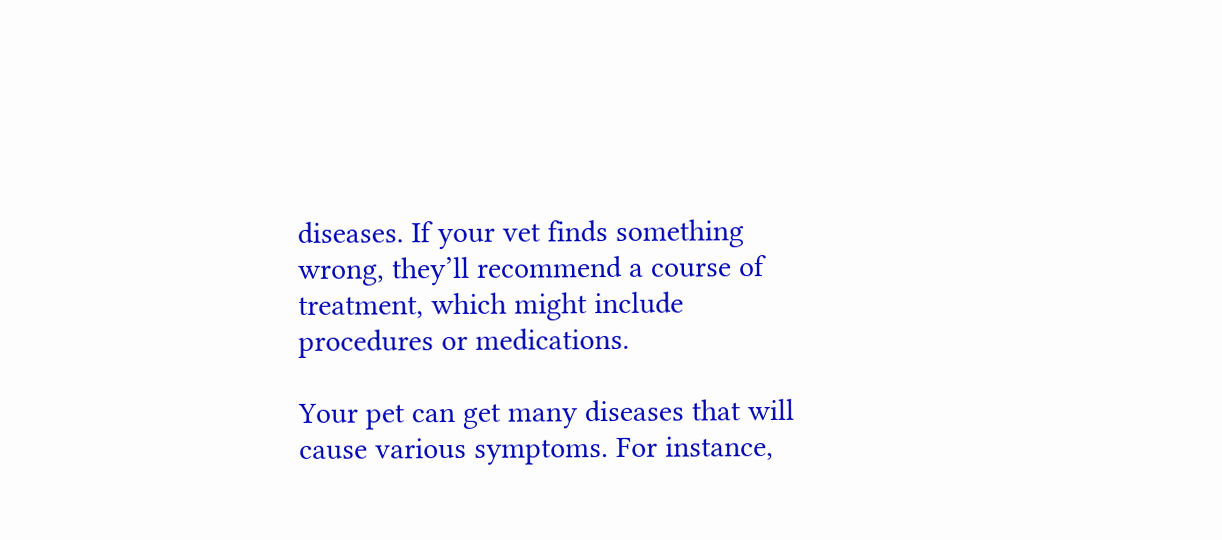diseases. If your vet finds something wrong, they’ll recommend a course of treatment, which might include procedures or medications.

Your pet can get many diseases that will cause various symptoms. For instance,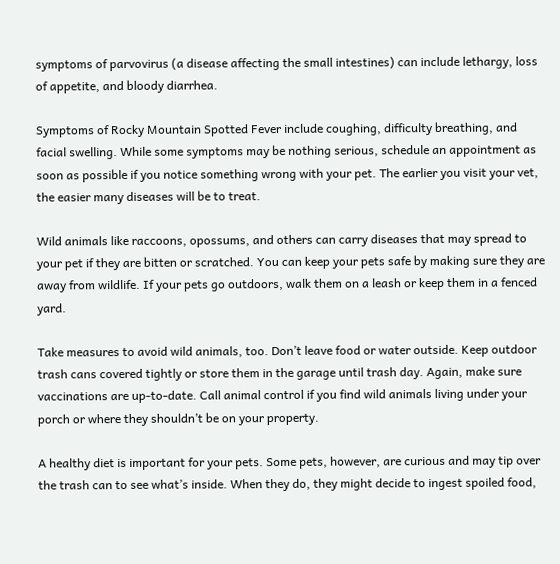symptoms of parvovirus (a disease affecting the small intestines) can include lethargy, loss of appetite, and bloody diarrhea.

Symptoms of Rocky Mountain Spotted Fever include coughing, difficulty breathing, and facial swelling. While some symptoms may be nothing serious, schedule an appointment as soon as possible if you notice something wrong with your pet. The earlier you visit your vet, the easier many diseases will be to treat.

Wild animals like raccoons, opossums, and others can carry diseases that may spread to your pet if they are bitten or scratched. You can keep your pets safe by making sure they are away from wildlife. If your pets go outdoors, walk them on a leash or keep them in a fenced yard.

Take measures to avoid wild animals, too. Don’t leave food or water outside. Keep outdoor trash cans covered tightly or store them in the garage until trash day. Again, make sure vaccinations are up-to-date. Call animal control if you find wild animals living under your porch or where they shouldn’t be on your property.

A healthy diet is important for your pets. Some pets, however, are curious and may tip over the trash can to see what’s inside. When they do, they might decide to ingest spoiled food,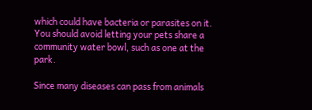which could have bacteria or parasites on it. You should avoid letting your pets share a community water bowl, such as one at the park.

Since many diseases can pass from animals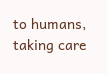to humans, taking care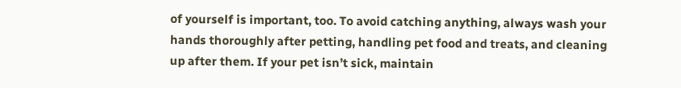of yourself is important, too. To avoid catching anything, always wash your hands thoroughly after petting, handling pet food and treats, and cleaning up after them. If your pet isn’t sick, maintain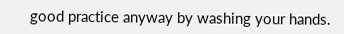good practice anyway by washing your hands.